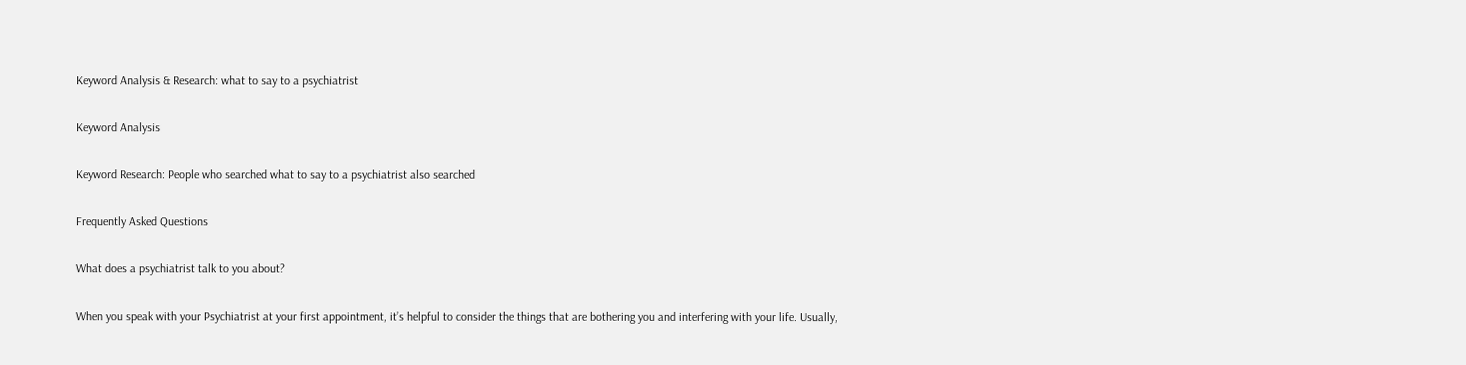Keyword Analysis & Research: what to say to a psychiatrist

Keyword Analysis

Keyword Research: People who searched what to say to a psychiatrist also searched

Frequently Asked Questions

What does a psychiatrist talk to you about?

When you speak with your Psychiatrist at your first appointment, it’s helpful to consider the things that are bothering you and interfering with your life. Usually,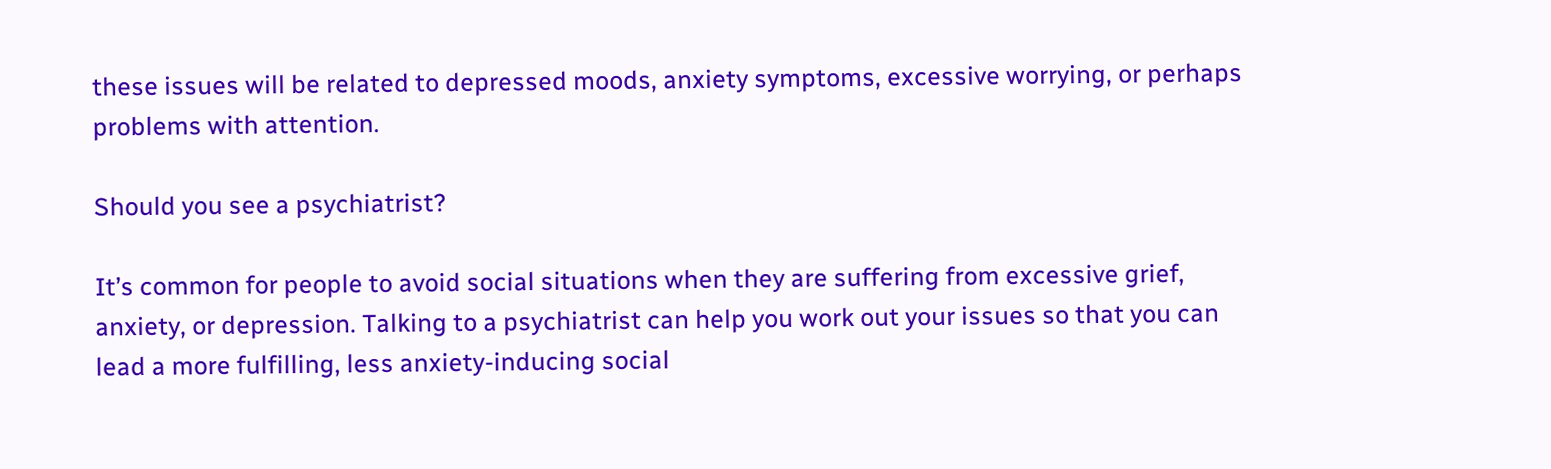these issues will be related to depressed moods, anxiety symptoms, excessive worrying, or perhaps problems with attention.

Should you see a psychiatrist?

It’s common for people to avoid social situations when they are suffering from excessive grief, anxiety, or depression. Talking to a psychiatrist can help you work out your issues so that you can lead a more fulfilling, less anxiety-inducing social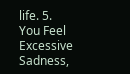life. 5. You Feel Excessive Sadness,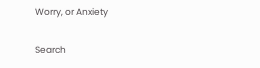Worry, or Anxiety

Search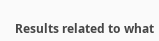Results related to what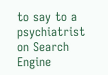to say to a psychiatrist on Search Engine